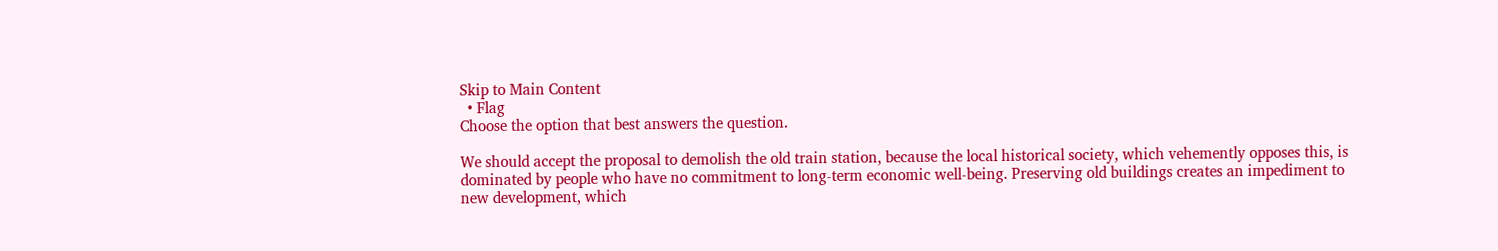Skip to Main Content
  • Flag
Choose the option that best answers the question.

We should accept the proposal to demolish the old train station, because the local historical society, which vehemently opposes this, is dominated by people who have no commitment to long-term economic well-being. Preserving old buildings creates an impediment to new development, which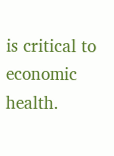is critical to economic health.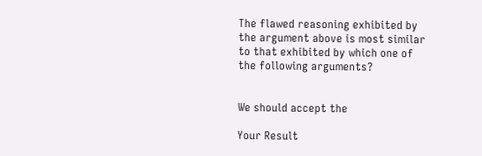The flawed reasoning exhibited by the argument above is most similar to that exhibited by which one of the following arguments?


We should accept the

Your Result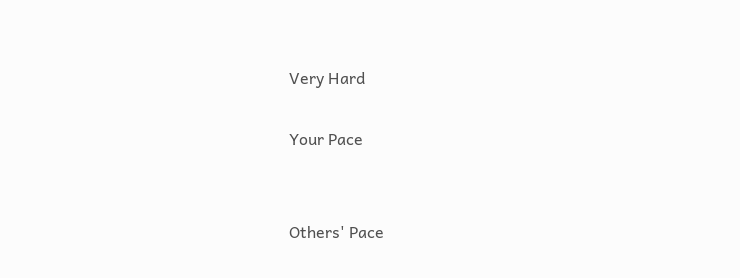Very Hard

Your Pace


Others' Pace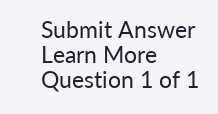Submit Answer
Learn More
Question 1 of 1